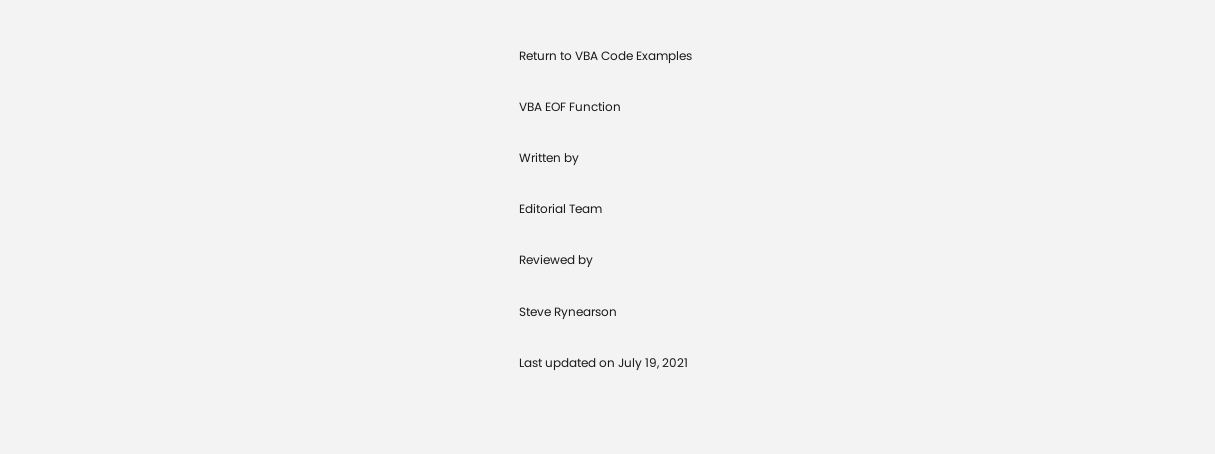Return to VBA Code Examples

VBA EOF Function

Written by

Editorial Team

Reviewed by

Steve Rynearson

Last updated on July 19, 2021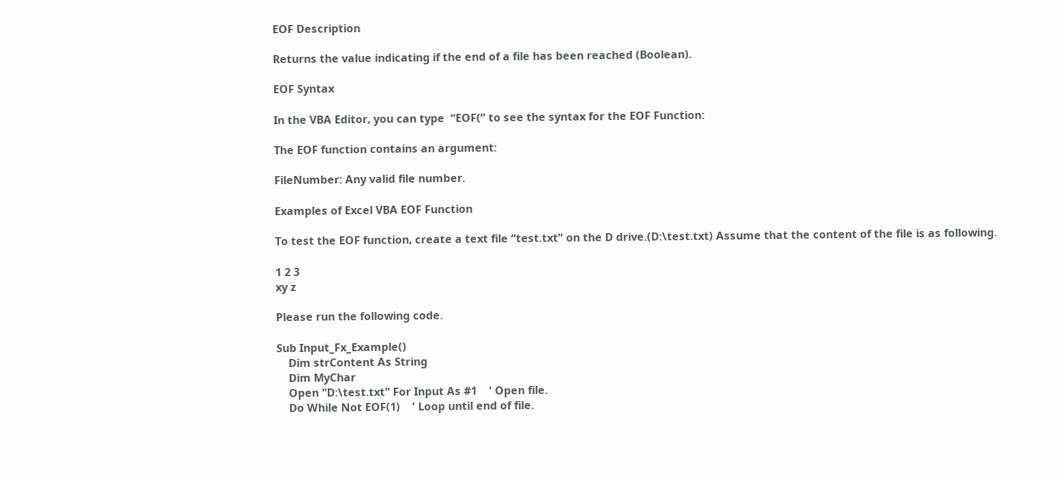EOF Description

Returns the value indicating if the end of a file has been reached (Boolean).

EOF Syntax

In the VBA Editor, you can type  “EOF(” to see the syntax for the EOF Function:

The EOF function contains an argument:

FileNumber: Any valid file number.

Examples of Excel VBA EOF Function

To test the EOF function, create a text file “test.txt” on the D drive.(D:\test.txt) Assume that the content of the file is as following.

1 2 3
xy z

Please run the following code.

Sub Input_Fx_Example()
    Dim strContent As String
    Dim MyChar
    Open "D:\test.txt" For Input As #1    ' Open file.
    Do While Not EOF(1)    ' Loop until end of file.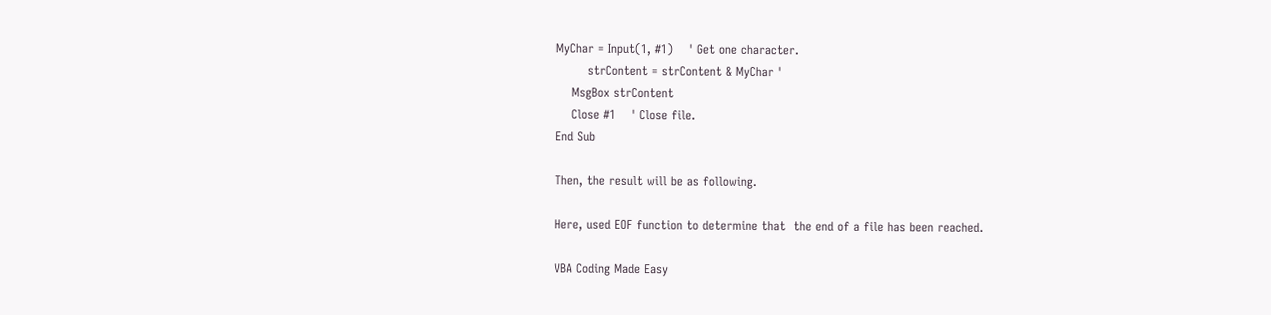MyChar = Input(1, #1)    ' Get one character.
        strContent = strContent & MyChar '
    MsgBox strContent
    Close #1    ' Close file.
End Sub

Then, the result will be as following.

Here, used EOF function to determine that  the end of a file has been reached.

VBA Coding Made Easy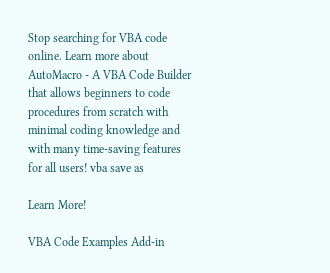Stop searching for VBA code online. Learn more about AutoMacro - A VBA Code Builder that allows beginners to code procedures from scratch with minimal coding knowledge and with many time-saving features for all users! vba save as

Learn More!

VBA Code Examples Add-in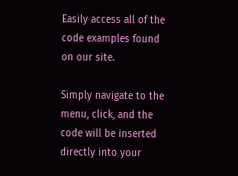Easily access all of the code examples found on our site.

Simply navigate to the menu, click, and the code will be inserted directly into your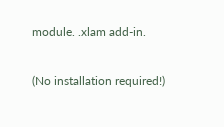module. .xlam add-in.

(No installation required!)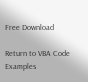Free Download

Return to VBA Code Examples